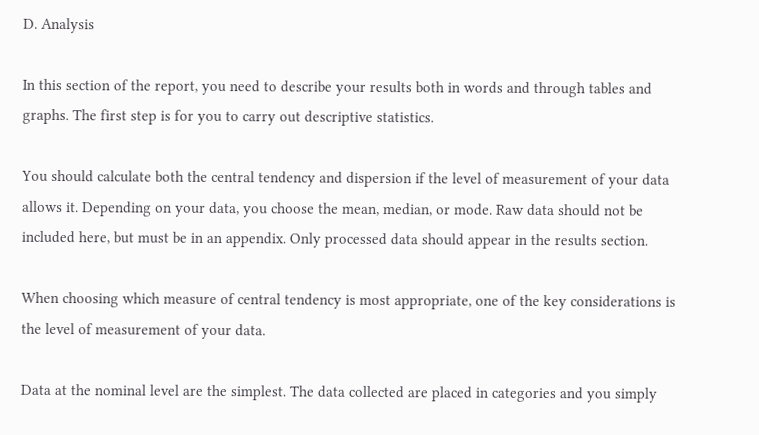D. Analysis

In this section of the report, you need to describe your results both in words and through tables and graphs. The first step is for you to carry out descriptive statistics.

You should calculate both the central tendency and dispersion if the level of measurement of your data allows it. Depending on your data, you choose the mean, median, or mode. Raw data should not be included here, but must be in an appendix. Only processed data should appear in the results section.

When choosing which measure of central tendency is most appropriate, one of the key considerations is the level of measurement of your data.

Data at the nominal level are the simplest. The data collected are placed in categories and you simply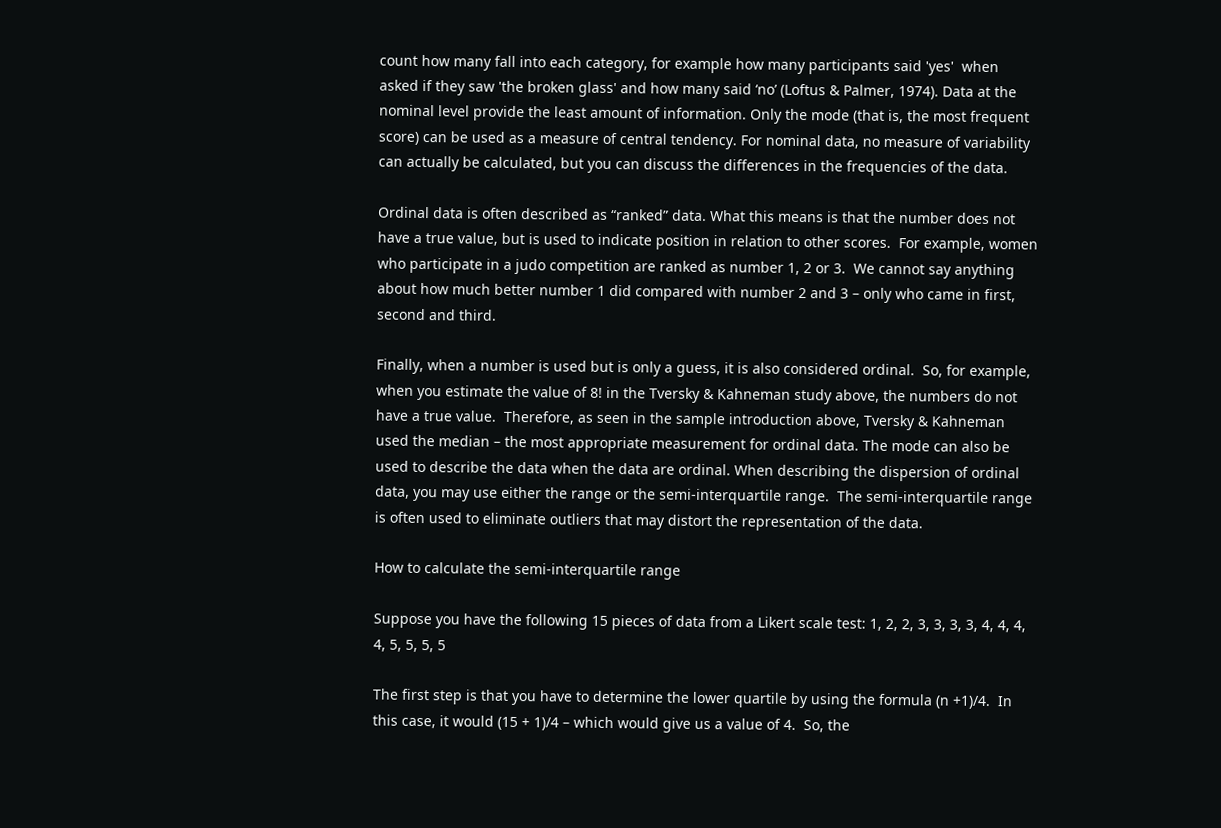count how many fall into each category, for example how many participants said 'yes'  when asked if they saw 'the broken glass' and how many said ‘no’ (Loftus & Palmer, 1974). Data at the nominal level provide the least amount of information. Only the mode (that is, the most frequent score) can be used as a measure of central tendency. For nominal data, no measure of variability can actually be calculated, but you can discuss the differences in the frequencies of the data.

Ordinal data is often described as “ranked” data. What this means is that the number does not have a true value, but is used to indicate position in relation to other scores.  For example, women who participate in a judo competition are ranked as number 1, 2 or 3.  We cannot say anything about how much better number 1 did compared with number 2 and 3 – only who came in first, second and third.

Finally, when a number is used but is only a guess, it is also considered ordinal.  So, for example, when you estimate the value of 8! in the Tversky & Kahneman study above, the numbers do not have a true value.  Therefore, as seen in the sample introduction above, Tversky & Kahneman used the median – the most appropriate measurement for ordinal data. The mode can also be used to describe the data when the data are ordinal. When describing the dispersion of ordinal data, you may use either the range or the semi-interquartile range.  The semi-interquartile range is often used to eliminate outliers that may distort the representation of the data.

How to calculate the semi-interquartile range

Suppose you have the following 15 pieces of data from a Likert scale test: 1, 2, 2, 3, 3, 3, 3, 4, 4, 4, 4, 5, 5, 5, 5

The first step is that you have to determine the lower quartile by using the formula (n +1)/4.  In this case, it would (15 + 1)/4 – which would give us a value of 4.  So, the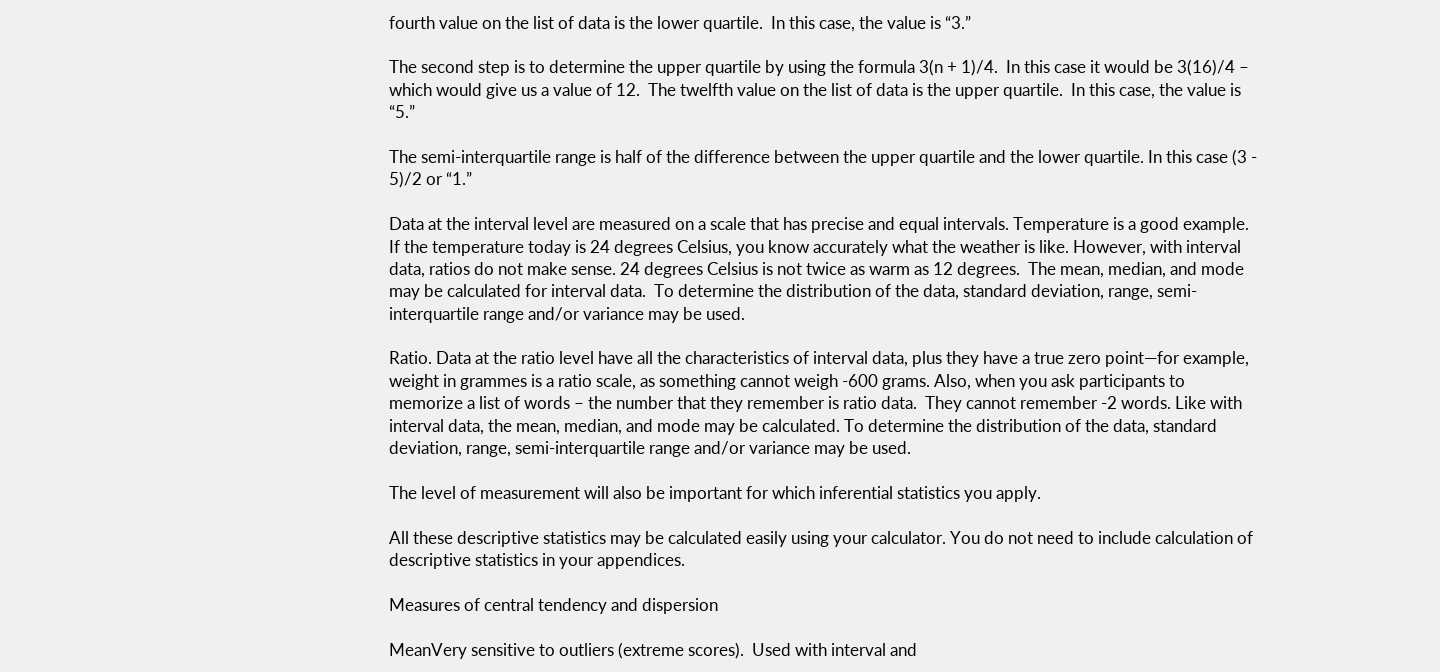fourth value on the list of data is the lower quartile.  In this case, the value is “3.”

The second step is to determine the upper quartile by using the formula 3(n + 1)/4.  In this case it would be 3(16)/4 – which would give us a value of 12.  The twelfth value on the list of data is the upper quartile.  In this case, the value is “5.”

The semi-interquartile range is half of the difference between the upper quartile and the lower quartile. In this case (3 - 5)/2 or “1.”

Data at the interval level are measured on a scale that has precise and equal intervals. Temperature is a good example. If the temperature today is 24 degrees Celsius, you know accurately what the weather is like. However, with interval data, ratios do not make sense. 24 degrees Celsius is not twice as warm as 12 degrees.  The mean, median, and mode may be calculated for interval data.  To determine the distribution of the data, standard deviation, range, semi-interquartile range and/or variance may be used.

Ratio. Data at the ratio level have all the characteristics of interval data, plus they have a true zero point—for example, weight in grammes is a ratio scale, as something cannot weigh -600 grams. Also, when you ask participants to memorize a list of words – the number that they remember is ratio data.  They cannot remember -2 words. Like with interval data, the mean, median, and mode may be calculated. To determine the distribution of the data, standard deviation, range, semi-interquartile range and/or variance may be used.

The level of measurement will also be important for which inferential statistics you apply.

All these descriptive statistics may be calculated easily using your calculator. You do not need to include calculation of descriptive statistics in your appendices.

Measures of central tendency and dispersion

MeanVery sensitive to outliers (extreme scores).  Used with interval and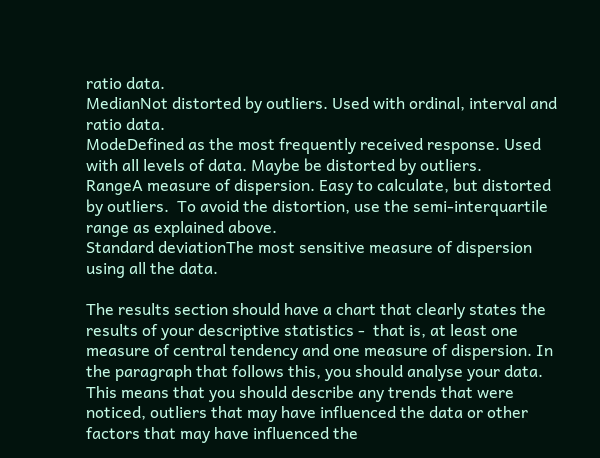ratio data.
MedianNot distorted by outliers. Used with ordinal, interval and ratio data.
ModeDefined as the most frequently received response. Used with all levels of data. Maybe be distorted by outliers.
RangeA measure of dispersion. Easy to calculate, but distorted by outliers.  To avoid the distortion, use the semi-interquartile range as explained above.
Standard deviationThe most sensitive measure of dispersion using all the data.

The results section should have a chart that clearly states the results of your descriptive statistics -  that is, at least one measure of central tendency and one measure of dispersion. In the paragraph that follows this, you should analyse your data.  This means that you should describe any trends that were noticed, outliers that may have influenced the data or other factors that may have influenced the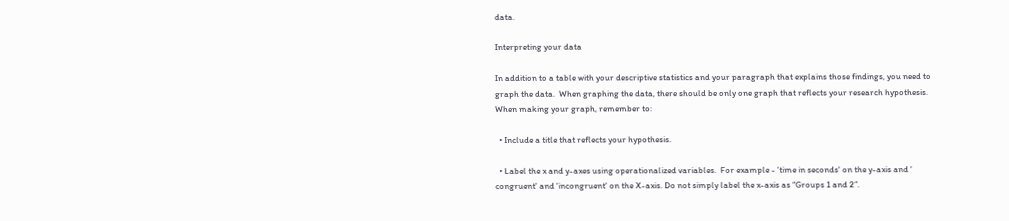data.

Interpreting your data

In addition to a table with your descriptive statistics and your paragraph that explains those findings, you need to graph the data.  When graphing the data, there should be only one graph that reflects your research hypothesis. When making your graph, remember to:

  • Include a title that reflects your hypothesis.

  • Label the x and y-axes using operationalized variables.  For example - 'time in seconds' on the y-axis and ' congruent' and 'incongruent' on the X-axis. Do not simply label the x-axis as “Groups 1 and 2”.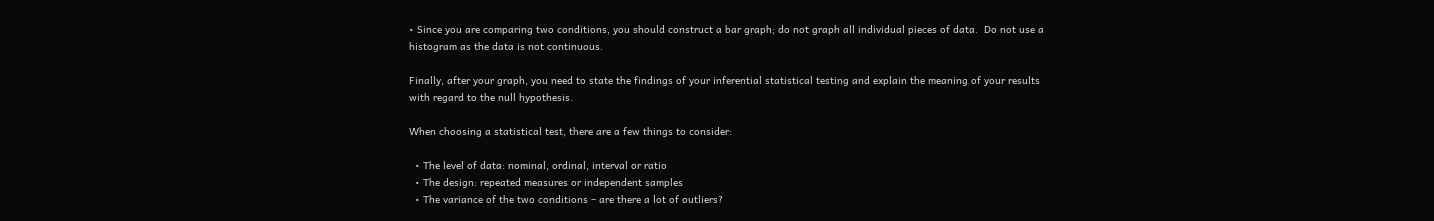• Since you are comparing two conditions, you should construct a bar graph; do not graph all individual pieces of data.  Do not use a histogram as the data is not continuous.

Finally, after your graph, you need to state the findings of your inferential statistical testing and explain the meaning of your results with regard to the null hypothesis.

When choosing a statistical test, there are a few things to consider:

  • The level of data: nominal, ordinal, interval or ratio
  • The design: repeated measures or independent samples
  • The variance of the two conditions – are there a lot of outliers?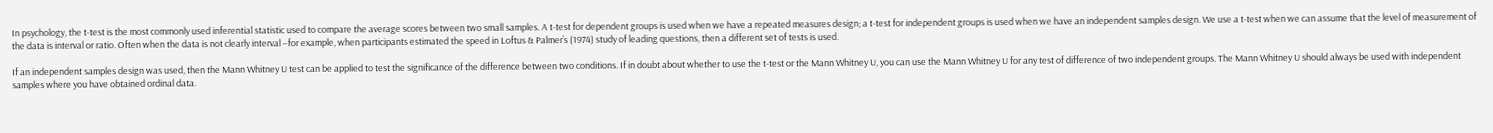In psychology, the t-test is the most commonly used inferential statistic used to compare the average scores between two small samples. A t-test for dependent groups is used when we have a repeated measures design; a t-test for independent groups is used when we have an independent samples design. We use a t-test when we can assume that the level of measurement of the data is interval or ratio. Often when the data is not clearly interval –for example, when participants estimated the speed in Loftus & Palmer’s (1974) study of leading questions, then a different set of tests is used.

If an independent samples design was used, then the Mann Whitney U test can be applied to test the significance of the difference between two conditions. If in doubt about whether to use the t-test or the Mann Whitney U, you can use the Mann Whitney U for any test of difference of two independent groups. The Mann Whitney U should always be used with independent samples where you have obtained ordinal data.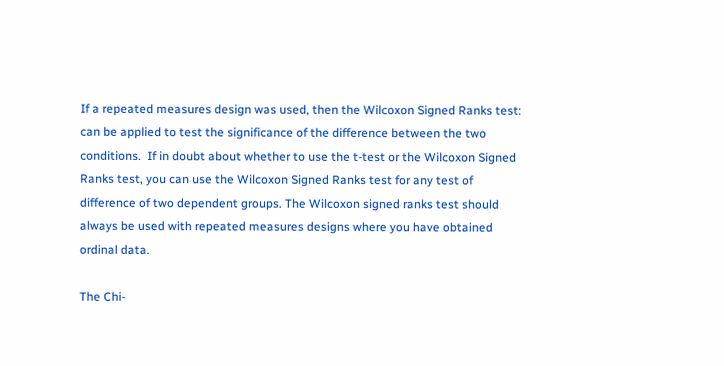If a repeated measures design was used, then the Wilcoxon Signed Ranks test: can be applied to test the significance of the difference between the two conditions.  If in doubt about whether to use the t-test or the Wilcoxon Signed Ranks test, you can use the Wilcoxon Signed Ranks test for any test of difference of two dependent groups. The Wilcoxon signed ranks test should always be used with repeated measures designs where you have obtained ordinal data.

The Chi-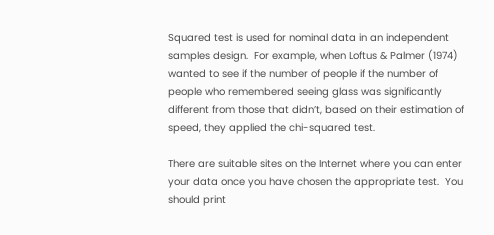Squared test is used for nominal data in an independent samples design.  For example, when Loftus & Palmer (1974) wanted to see if the number of people if the number of people who remembered seeing glass was significantly different from those that didn’t, based on their estimation of speed, they applied the chi-squared test.

There are suitable sites on the Internet where you can enter your data once you have chosen the appropriate test.  You should print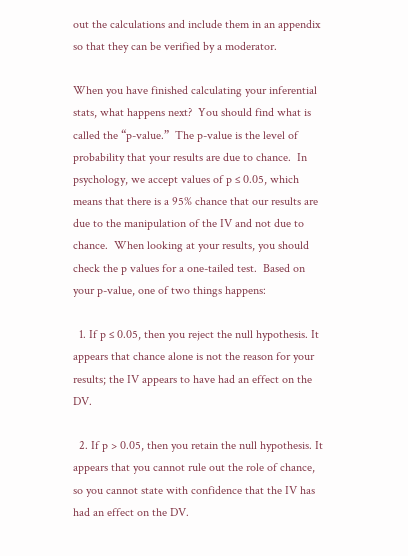out the calculations and include them in an appendix so that they can be verified by a moderator.

When you have finished calculating your inferential stats, what happens next?  You should find what is called the “p-value.”  The p-value is the level of probability that your results are due to chance.  In psychology, we accept values of p ≤ 0.05, which means that there is a 95% chance that our results are due to the manipulation of the IV and not due to chance.  When looking at your results, you should check the p values for a one-tailed test.  Based on your p-value, one of two things happens:

  1. If p ≤ 0.05, then you reject the null hypothesis. It appears that chance alone is not the reason for your results; the IV appears to have had an effect on the DV.

  2. If p > 0.05, then you retain the null hypothesis. It appears that you cannot rule out the role of chance, so you cannot state with confidence that the IV has had an effect on the DV.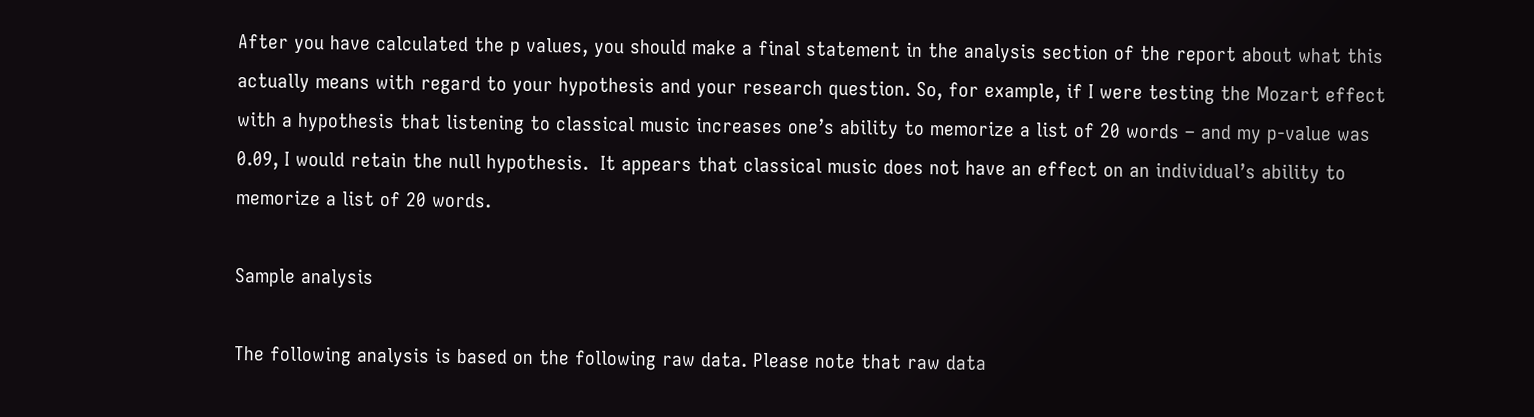After you have calculated the p values, you should make a final statement in the analysis section of the report about what this actually means with regard to your hypothesis and your research question. So, for example, if I were testing the Mozart effect with a hypothesis that listening to classical music increases one’s ability to memorize a list of 20 words – and my p-value was 0.09, I would retain the null hypothesis.  It appears that classical music does not have an effect on an individual’s ability to memorize a list of 20 words.

Sample analysis

The following analysis is based on the following raw data. Please note that raw data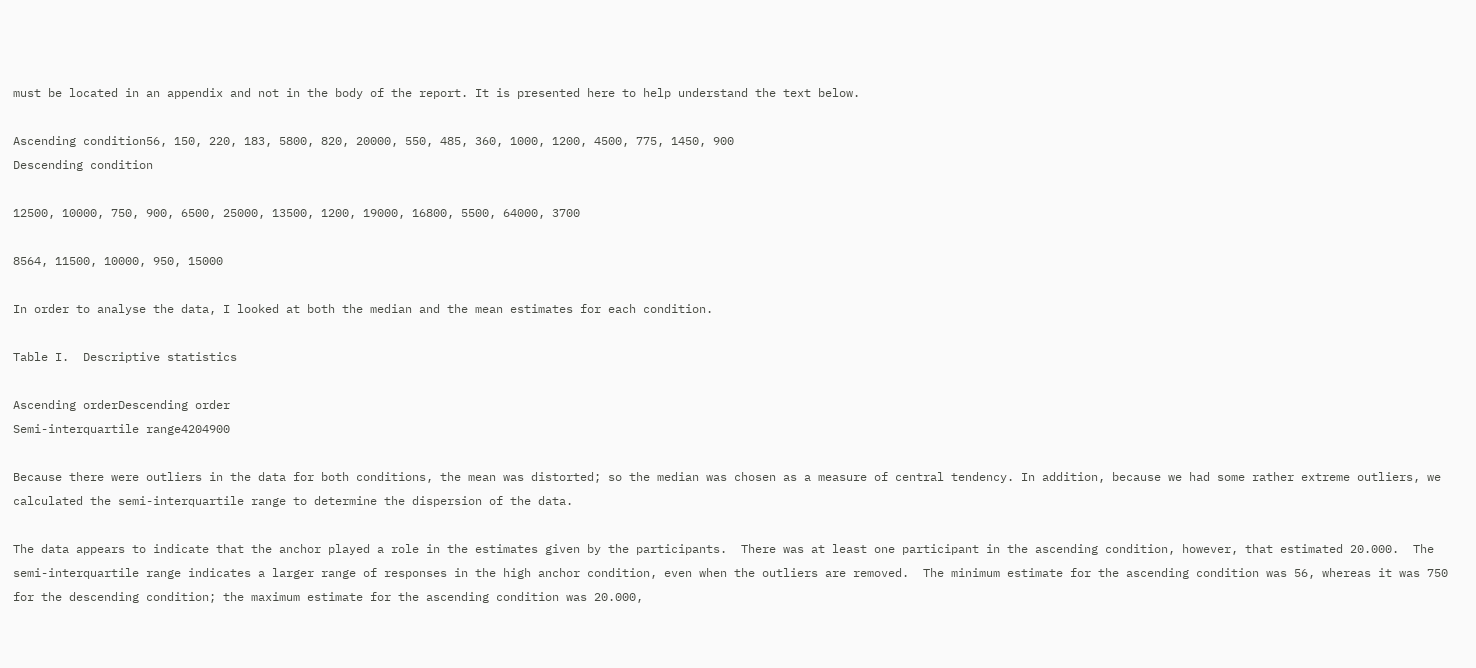must be located in an appendix and not in the body of the report. It is presented here to help understand the text below.

Ascending condition56, 150, 220, 183, 5800, 820, 20000, 550, 485, 360, 1000, 1200, 4500, 775, 1450, 900
Descending condition

12500, 10000, 750, 900, 6500, 25000, 13500, 1200, 19000, 16800, 5500, 64000, 3700

8564, 11500, 10000, 950, 15000

In order to analyse the data, I looked at both the median and the mean estimates for each condition.

Table I.  Descriptive statistics

Ascending orderDescending order
Semi-interquartile range4204900

Because there were outliers in the data for both conditions, the mean was distorted; so the median was chosen as a measure of central tendency. In addition, because we had some rather extreme outliers, we calculated the semi-interquartile range to determine the dispersion of the data.

The data appears to indicate that the anchor played a role in the estimates given by the participants.  There was at least one participant in the ascending condition, however, that estimated 20.000.  The semi-interquartile range indicates a larger range of responses in the high anchor condition, even when the outliers are removed.  The minimum estimate for the ascending condition was 56, whereas it was 750 for the descending condition; the maximum estimate for the ascending condition was 20.000,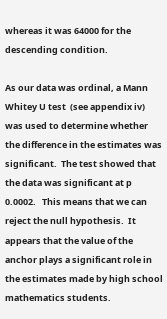whereas it was 64000 for the descending condition.

As our data was ordinal, a Mann Whitey U test  (see appendix iv) was used to determine whether the difference in the estimates was significant.  The test showed that the data was significant at p 0.0002.   This means that we can reject the null hypothesis.  It appears that the value of the anchor plays a significant role in the estimates made by high school mathematics students.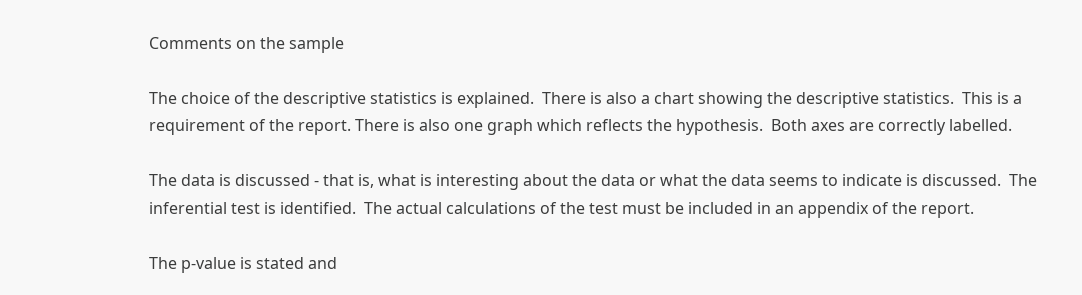Comments on the sample

The choice of the descriptive statistics is explained.  There is also a chart showing the descriptive statistics.  This is a requirement of the report. There is also one graph which reflects the hypothesis.  Both axes are correctly labelled.

The data is discussed - that is, what is interesting about the data or what the data seems to indicate is discussed.  The inferential test is identified.  The actual calculations of the test must be included in an appendix of the report.

The p-value is stated and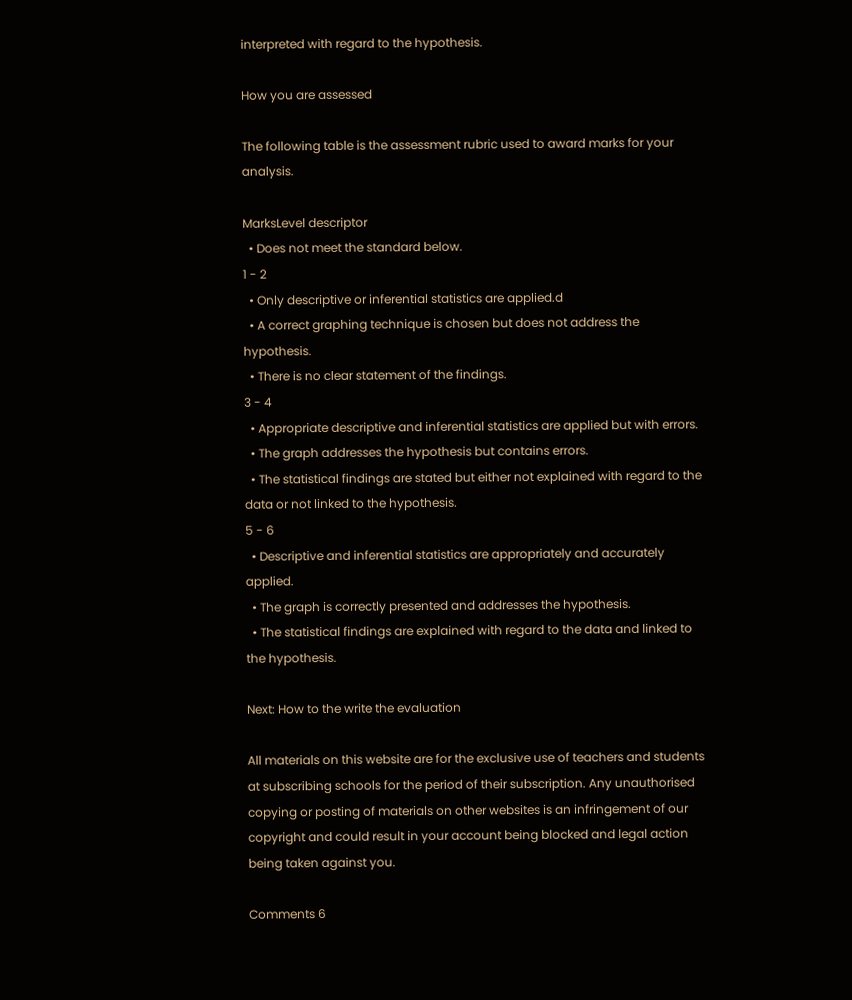interpreted with regard to the hypothesis.

How you are assessed

The following table is the assessment rubric used to award marks for your analysis.

MarksLevel descriptor
  • Does not meet the standard below.
1 - 2
  • Only descriptive or inferential statistics are applied.d
  • A correct graphing technique is chosen but does not address the hypothesis.
  • There is no clear statement of the findings.
3 - 4
  • Appropriate descriptive and inferential statistics are applied but with errors.
  • The graph addresses the hypothesis but contains errors.
  • The statistical findings are stated but either not explained with regard to the data or not linked to the hypothesis.
5 - 6
  • Descriptive and inferential statistics are appropriately and accurately applied.
  • The graph is correctly presented and addresses the hypothesis.
  • The statistical findings are explained with regard to the data and linked to the hypothesis.

Next: How to the write the evaluation

All materials on this website are for the exclusive use of teachers and students at subscribing schools for the period of their subscription. Any unauthorised copying or posting of materials on other websites is an infringement of our copyright and could result in your account being blocked and legal action being taken against you.

Comments 6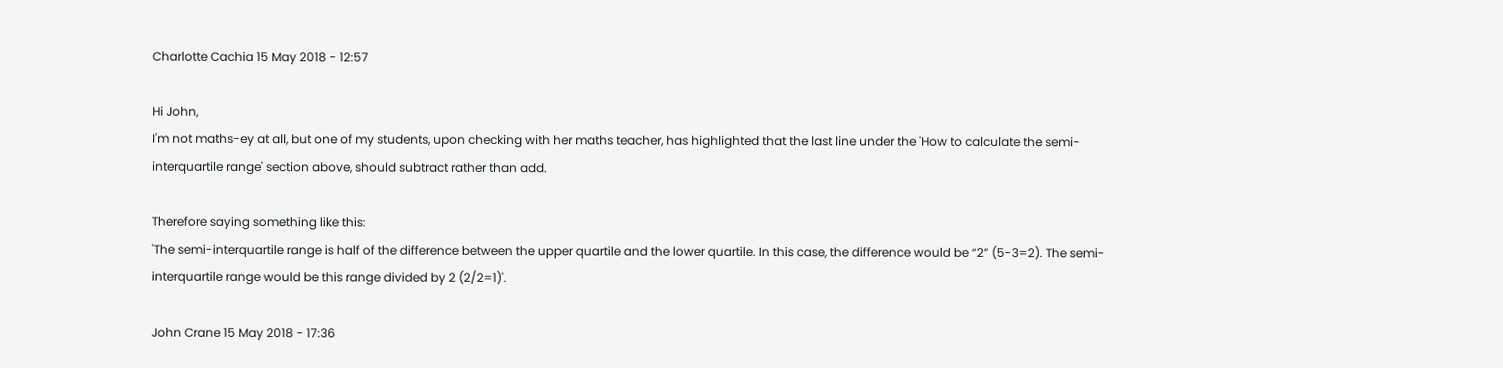Charlotte Cachia 15 May 2018 - 12:57

Hi John,
I'm not maths-ey at all, but one of my students, upon checking with her maths teacher, has highlighted that the last line under the 'How to calculate the semi-interquartile range' section above, should subtract rather than add.

Therefore saying something like this:
'The semi-interquartile range is half of the difference between the upper quartile and the lower quartile. In this case, the difference would be “2” (5-3=2). The semi-interquartile range would be this range divided by 2 (2/2=1)'.

John Crane 15 May 2018 - 17:36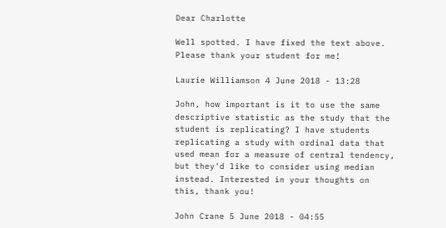Dear Charlotte

Well spotted. I have fixed the text above. Please thank your student for me!

Laurie Williamson 4 June 2018 - 13:28

John, how important is it to use the same descriptive statistic as the study that the student is replicating? I have students replicating a study with ordinal data that used mean for a measure of central tendency, but they'd like to consider using median instead. Interested in your thoughts on this, thank you!

John Crane 5 June 2018 - 04:55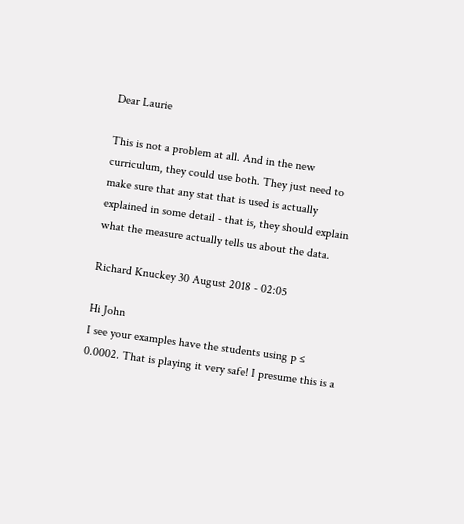Dear Laurie

This is not a problem at all. And in the new curriculum, they could use both. They just need to make sure that any stat that is used is actually explained in some detail - that is, they should explain what the measure actually tells us about the data.

Richard Knuckey 30 August 2018 - 02:05

Hi John
I see your examples have the students using p ≤ 0.0002. That is playing it very safe! I presume this is a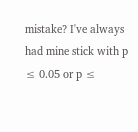mistake? I've always had mine stick with p ≤ 0.05 or p ≤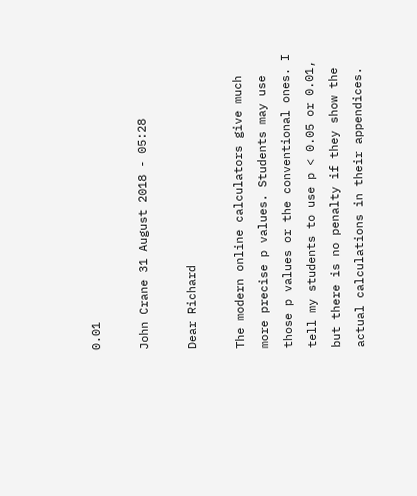0.01

John Crane 31 August 2018 - 05:28

Dear Richard

The modern online calculators give much more precise p values. Students may use those p values or the conventional ones. I tell my students to use p < 0.05 or 0.01, but there is no penalty if they show the actual calculations in their appendices.